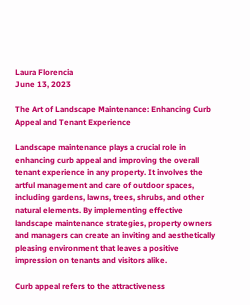Laura Florencia
June 13, 2023

The Art of Landscape Maintenance: Enhancing Curb Appeal and Tenant Experience

Landscape maintenance plays a crucial role in enhancing curb appeal and improving the overall tenant experience in any property. It involves the artful management and care of outdoor spaces, including gardens, lawns, trees, shrubs, and other natural elements. By implementing effective landscape maintenance strategies, property owners and managers can create an inviting and aesthetically pleasing environment that leaves a positive impression on tenants and visitors alike.

Curb appeal refers to the attractiveness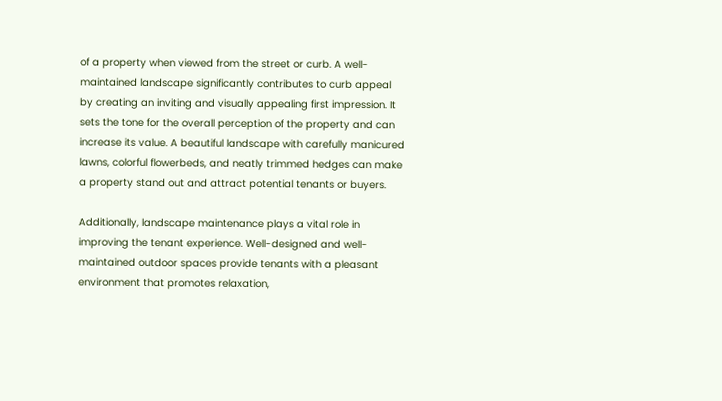of a property when viewed from the street or curb. A well-maintained landscape significantly contributes to curb appeal by creating an inviting and visually appealing first impression. It sets the tone for the overall perception of the property and can increase its value. A beautiful landscape with carefully manicured lawns, colorful flowerbeds, and neatly trimmed hedges can make a property stand out and attract potential tenants or buyers.

Additionally, landscape maintenance plays a vital role in improving the tenant experience. Well-designed and well-maintained outdoor spaces provide tenants with a pleasant environment that promotes relaxation,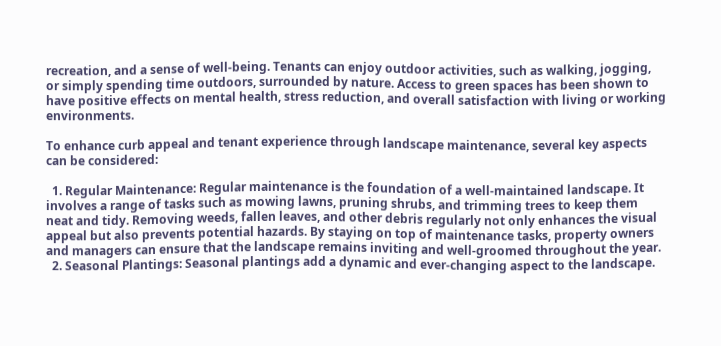recreation, and a sense of well-being. Tenants can enjoy outdoor activities, such as walking, jogging, or simply spending time outdoors, surrounded by nature. Access to green spaces has been shown to have positive effects on mental health, stress reduction, and overall satisfaction with living or working environments.

To enhance curb appeal and tenant experience through landscape maintenance, several key aspects can be considered:

  1. Regular Maintenance: Regular maintenance is the foundation of a well-maintained landscape. It involves a range of tasks such as mowing lawns, pruning shrubs, and trimming trees to keep them neat and tidy. Removing weeds, fallen leaves, and other debris regularly not only enhances the visual appeal but also prevents potential hazards. By staying on top of maintenance tasks, property owners and managers can ensure that the landscape remains inviting and well-groomed throughout the year.
  2. Seasonal Plantings: Seasonal plantings add a dynamic and ever-changing aspect to the landscape.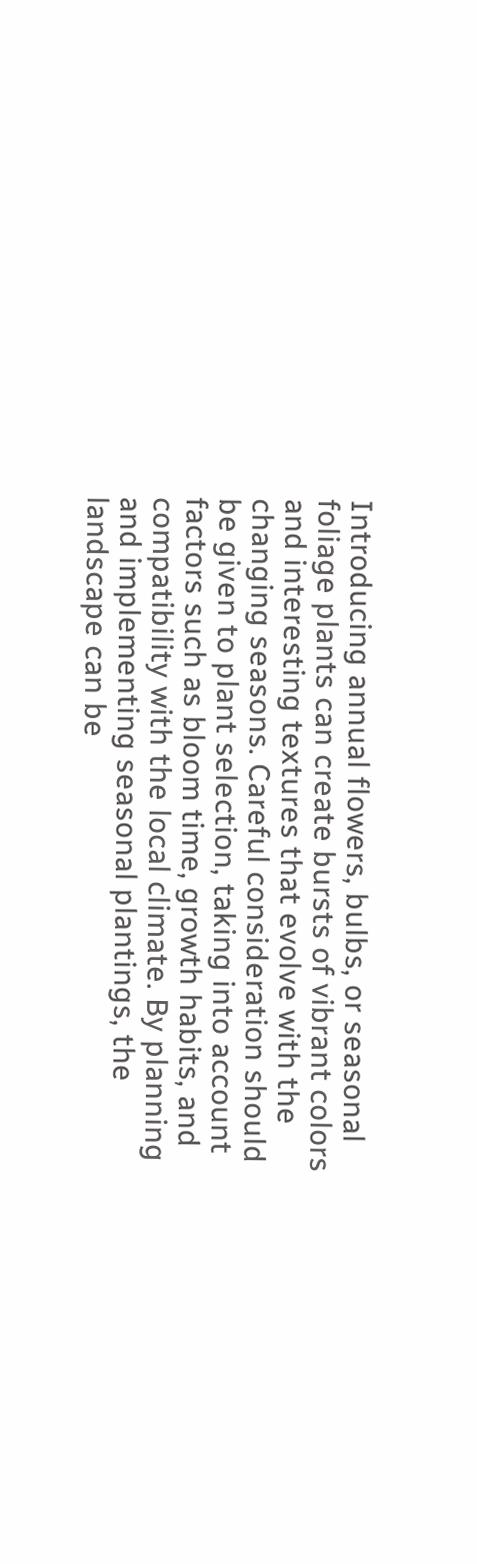Introducing annual flowers, bulbs, or seasonal foliage plants can create bursts of vibrant colors and interesting textures that evolve with the changing seasons. Careful consideration should be given to plant selection, taking into account factors such as bloom time, growth habits, and compatibility with the local climate. By planning and implementing seasonal plantings, the landscape can be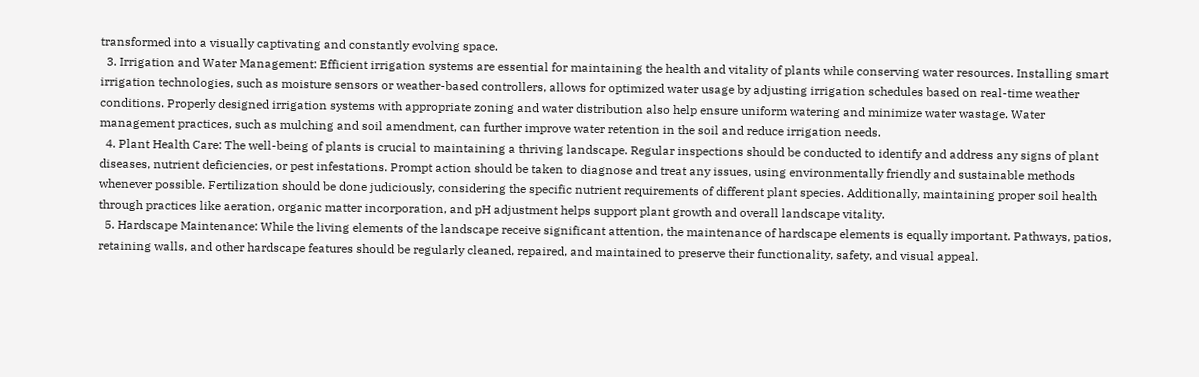transformed into a visually captivating and constantly evolving space.
  3. Irrigation and Water Management: Efficient irrigation systems are essential for maintaining the health and vitality of plants while conserving water resources. Installing smart irrigation technologies, such as moisture sensors or weather-based controllers, allows for optimized water usage by adjusting irrigation schedules based on real-time weather conditions. Properly designed irrigation systems with appropriate zoning and water distribution also help ensure uniform watering and minimize water wastage. Water management practices, such as mulching and soil amendment, can further improve water retention in the soil and reduce irrigation needs.
  4. Plant Health Care: The well-being of plants is crucial to maintaining a thriving landscape. Regular inspections should be conducted to identify and address any signs of plant diseases, nutrient deficiencies, or pest infestations. Prompt action should be taken to diagnose and treat any issues, using environmentally friendly and sustainable methods whenever possible. Fertilization should be done judiciously, considering the specific nutrient requirements of different plant species. Additionally, maintaining proper soil health through practices like aeration, organic matter incorporation, and pH adjustment helps support plant growth and overall landscape vitality.
  5. Hardscape Maintenance: While the living elements of the landscape receive significant attention, the maintenance of hardscape elements is equally important. Pathways, patios, retaining walls, and other hardscape features should be regularly cleaned, repaired, and maintained to preserve their functionality, safety, and visual appeal.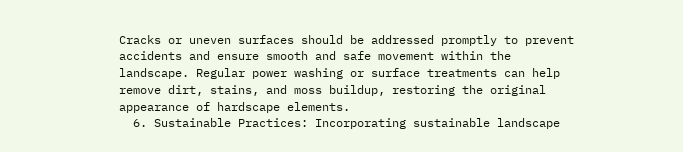Cracks or uneven surfaces should be addressed promptly to prevent accidents and ensure smooth and safe movement within the landscape. Regular power washing or surface treatments can help remove dirt, stains, and moss buildup, restoring the original appearance of hardscape elements.
  6. Sustainable Practices: Incorporating sustainable landscape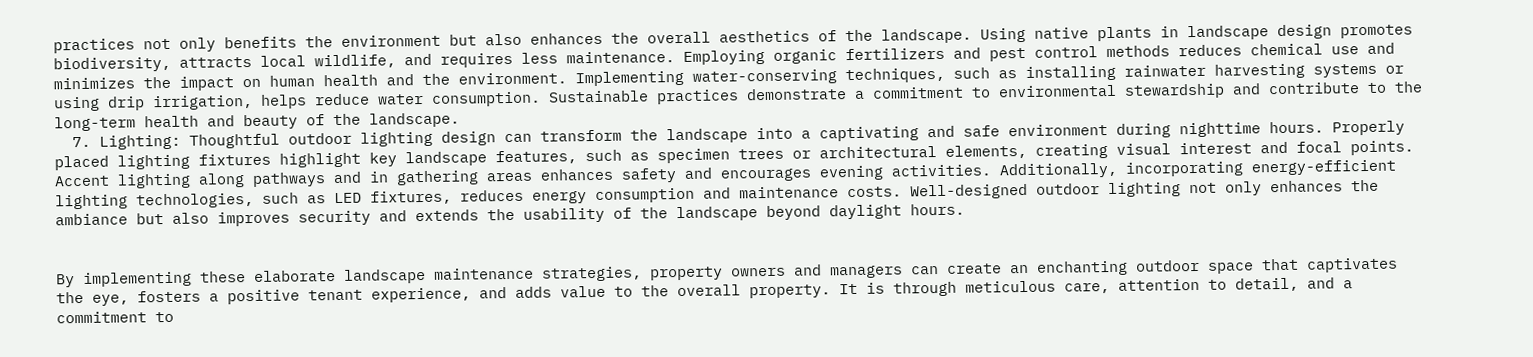practices not only benefits the environment but also enhances the overall aesthetics of the landscape. Using native plants in landscape design promotes biodiversity, attracts local wildlife, and requires less maintenance. Employing organic fertilizers and pest control methods reduces chemical use and minimizes the impact on human health and the environment. Implementing water-conserving techniques, such as installing rainwater harvesting systems or using drip irrigation, helps reduce water consumption. Sustainable practices demonstrate a commitment to environmental stewardship and contribute to the long-term health and beauty of the landscape.
  7. Lighting: Thoughtful outdoor lighting design can transform the landscape into a captivating and safe environment during nighttime hours. Properly placed lighting fixtures highlight key landscape features, such as specimen trees or architectural elements, creating visual interest and focal points. Accent lighting along pathways and in gathering areas enhances safety and encourages evening activities. Additionally, incorporating energy-efficient lighting technologies, such as LED fixtures, reduces energy consumption and maintenance costs. Well-designed outdoor lighting not only enhances the ambiance but also improves security and extends the usability of the landscape beyond daylight hours.


By implementing these elaborate landscape maintenance strategies, property owners and managers can create an enchanting outdoor space that captivates the eye, fosters a positive tenant experience, and adds value to the overall property. It is through meticulous care, attention to detail, and a commitment to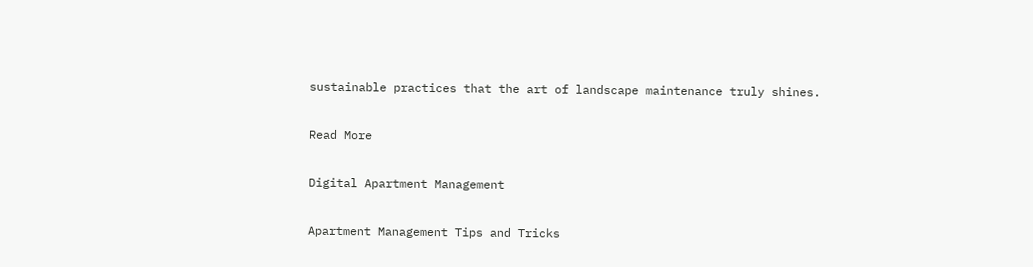sustainable practices that the art of landscape maintenance truly shines.

Read More

Digital Apartment Management

Apartment Management Tips and Tricks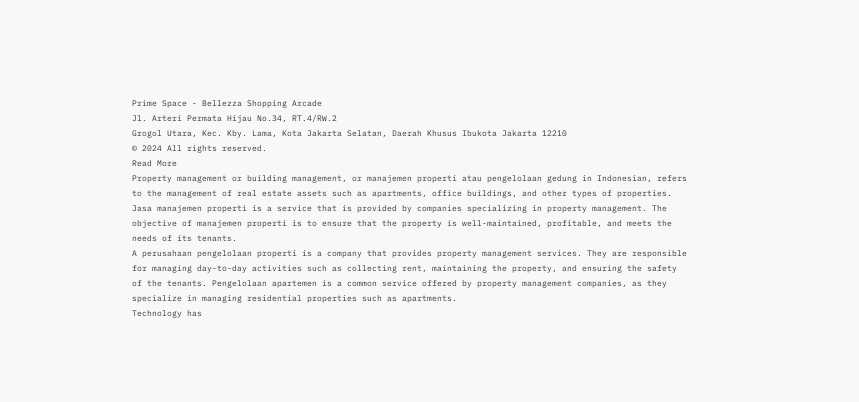Prime Space - Bellezza Shopping Arcade
Jl. Arteri Permata Hijau No.34, RT.4/RW.2
Grogol Utara, Kec. Kby. Lama, Kota Jakarta Selatan, Daerah Khusus Ibukota Jakarta 12210
© 2024 All rights reserved.
Read More
Property management or building management, or manajemen properti atau pengelolaan gedung in Indonesian, refers to the management of real estate assets such as apartments, office buildings, and other types of properties. Jasa manajemen properti is a service that is provided by companies specializing in property management. The objective of manajemen properti is to ensure that the property is well-maintained, profitable, and meets the needs of its tenants.
A perusahaan pengelolaan properti is a company that provides property management services. They are responsible for managing day-to-day activities such as collecting rent, maintaining the property, and ensuring the safety of the tenants. Pengelolaan apartemen is a common service offered by property management companies, as they specialize in managing residential properties such as apartments.
Technology has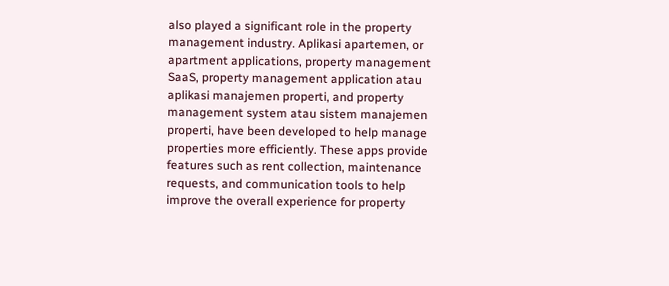also played a significant role in the property management industry. Aplikasi apartemen, or apartment applications, property management SaaS, property management application atau aplikasi manajemen properti, and property management system atau sistem manajemen properti, have been developed to help manage properties more efficiently. These apps provide features such as rent collection, maintenance requests, and communication tools to help improve the overall experience for property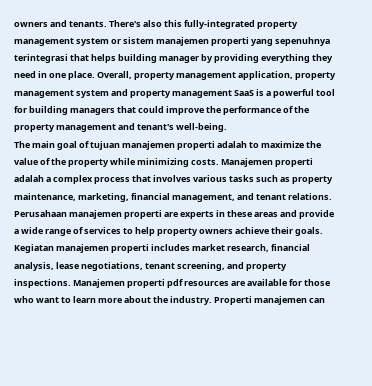owners and tenants. There's also this fully-integrated property management system or sistem manajemen properti yang sepenuhnya terintegrasi that helps building manager by providing everything they need in one place. Overall, property management application, property management system and property management SaaS is a powerful tool for building managers that could improve the performance of the property management and tenant's well-being.
The main goal of tujuan manajemen properti adalah to maximize the value of the property while minimizing costs. Manajemen properti adalah a complex process that involves various tasks such as property maintenance, marketing, financial management, and tenant relations. Perusahaan manajemen properti are experts in these areas and provide a wide range of services to help property owners achieve their goals.
Kegiatan manajemen properti includes market research, financial analysis, lease negotiations, tenant screening, and property inspections. Manajemen properti pdf resources are available for those who want to learn more about the industry. Properti manajemen can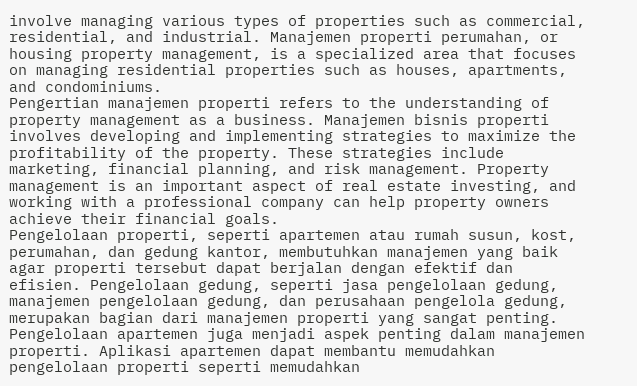involve managing various types of properties such as commercial, residential, and industrial. Manajemen properti perumahan, or housing property management, is a specialized area that focuses on managing residential properties such as houses, apartments, and condominiums.
Pengertian manajemen properti refers to the understanding of property management as a business. Manajemen bisnis properti involves developing and implementing strategies to maximize the profitability of the property. These strategies include marketing, financial planning, and risk management. Property management is an important aspect of real estate investing, and working with a professional company can help property owners achieve their financial goals.
Pengelolaan properti, seperti apartemen atau rumah susun, kost, perumahan, dan gedung kantor, membutuhkan manajemen yang baik agar properti tersebut dapat berjalan dengan efektif dan efisien. Pengelolaan gedung, seperti jasa pengelolaan gedung, manajemen pengelolaan gedung, dan perusahaan pengelola gedung, merupakan bagian dari manajemen properti yang sangat penting.
Pengelolaan apartemen juga menjadi aspek penting dalam manajemen properti. Aplikasi apartemen dapat membantu memudahkan pengelolaan properti seperti memudahkan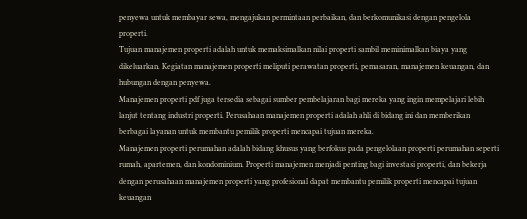penyewa untuk membayar sewa, mengajukan permintaan perbaikan, dan berkomunikasi dengan pengelola properti.
Tujuan manajemen properti adalah untuk memaksimalkan nilai properti sambil meminimalkan biaya yang dikeluarkan. Kegiatan manajemen properti meliputi perawatan properti, pemasaran, manajemen keuangan, dan hubungan dengan penyewa.
Manajemen properti pdf juga tersedia sebagai sumber pembelajaran bagi mereka yang ingin mempelajari lebih lanjut tentang industri properti. Perusahaan manajemen properti adalah ahli di bidang ini dan memberikan berbagai layanan untuk membantu pemilik properti mencapai tujuan mereka.
Manajemen properti perumahan adalah bidang khusus yang berfokus pada pengelolaan properti perumahan seperti rumah, apartemen, dan kondominium. Properti manajemen menjadi penting bagi investasi properti, dan bekerja dengan perusahaan manajemen properti yang profesional dapat membantu pemilik properti mencapai tujuan keuangan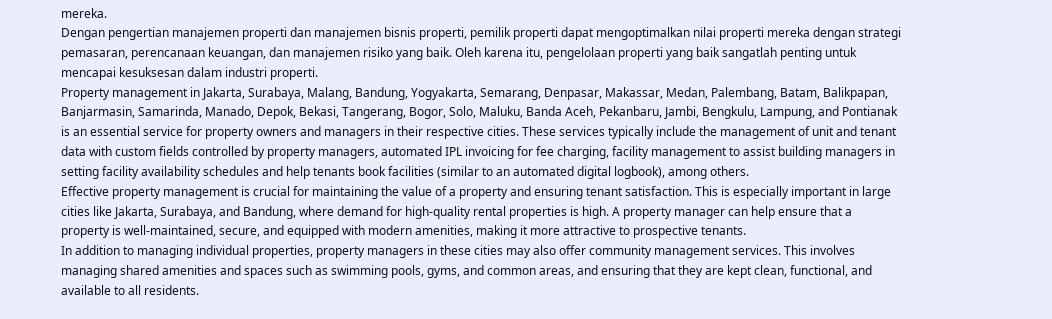mereka.
Dengan pengertian manajemen properti dan manajemen bisnis properti, pemilik properti dapat mengoptimalkan nilai properti mereka dengan strategi pemasaran, perencanaan keuangan, dan manajemen risiko yang baik. Oleh karena itu, pengelolaan properti yang baik sangatlah penting untuk mencapai kesuksesan dalam industri properti.
Property management in Jakarta, Surabaya, Malang, Bandung, Yogyakarta, Semarang, Denpasar, Makassar, Medan, Palembang, Batam, Balikpapan, Banjarmasin, Samarinda, Manado, Depok, Bekasi, Tangerang, Bogor, Solo, Maluku, Banda Aceh, Pekanbaru, Jambi, Bengkulu, Lampung, and Pontianak is an essential service for property owners and managers in their respective cities. These services typically include the management of unit and tenant data with custom fields controlled by property managers, automated IPL invoicing for fee charging, facility management to assist building managers in setting facility availability schedules and help tenants book facilities (similar to an automated digital logbook), among others.
Effective property management is crucial for maintaining the value of a property and ensuring tenant satisfaction. This is especially important in large cities like Jakarta, Surabaya, and Bandung, where demand for high-quality rental properties is high. A property manager can help ensure that a property is well-maintained, secure, and equipped with modern amenities, making it more attractive to prospective tenants.
In addition to managing individual properties, property managers in these cities may also offer community management services. This involves managing shared amenities and spaces such as swimming pools, gyms, and common areas, and ensuring that they are kept clean, functional, and available to all residents.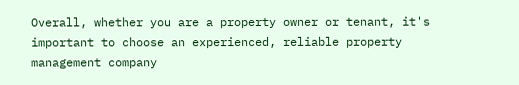Overall, whether you are a property owner or tenant, it's important to choose an experienced, reliable property management company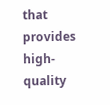that provides high-quality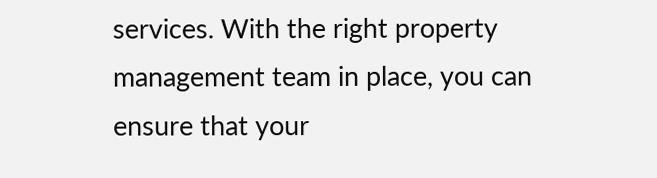services. With the right property management team in place, you can ensure that your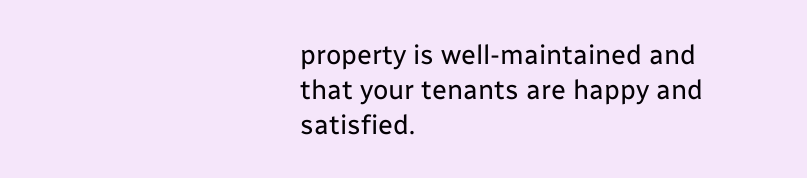property is well-maintained and that your tenants are happy and satisfied.